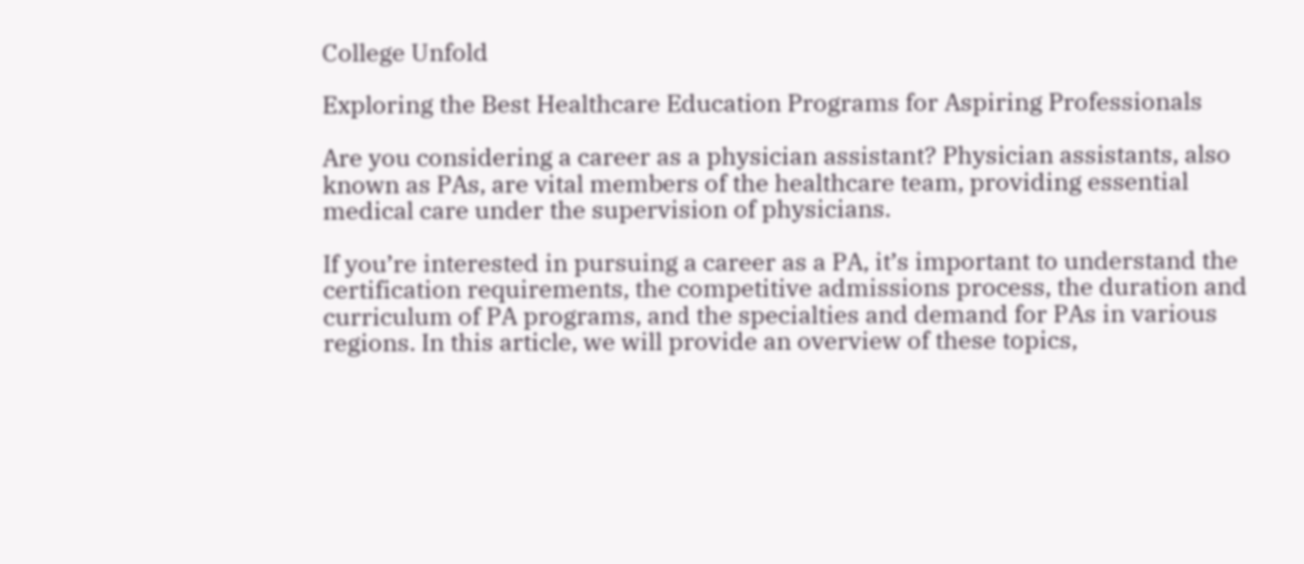College Unfold

Exploring the Best Healthcare Education Programs for Aspiring Professionals

Are you considering a career as a physician assistant? Physician assistants, also known as PAs, are vital members of the healthcare team, providing essential medical care under the supervision of physicians.

If you’re interested in pursuing a career as a PA, it’s important to understand the certification requirements, the competitive admissions process, the duration and curriculum of PA programs, and the specialties and demand for PAs in various regions. In this article, we will provide an overview of these topics,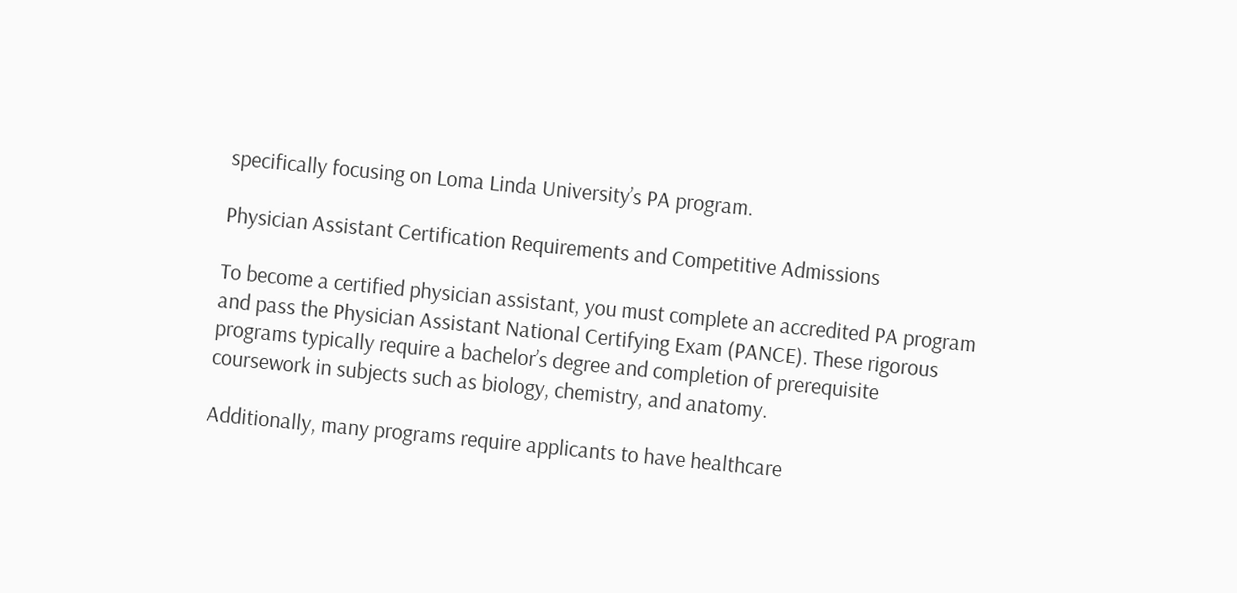specifically focusing on Loma Linda University’s PA program.

Physician Assistant Certification Requirements and Competitive Admissions

To become a certified physician assistant, you must complete an accredited PA program and pass the Physician Assistant National Certifying Exam (PANCE). These rigorous programs typically require a bachelor’s degree and completion of prerequisite coursework in subjects such as biology, chemistry, and anatomy.

Additionally, many programs require applicants to have healthcare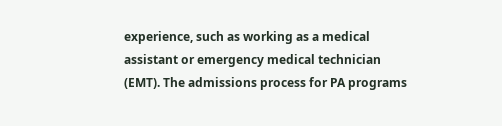experience, such as working as a medical assistant or emergency medical technician (EMT). The admissions process for PA programs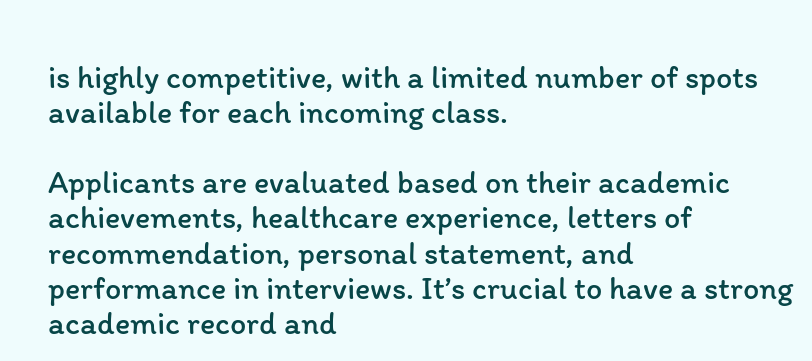is highly competitive, with a limited number of spots available for each incoming class.

Applicants are evaluated based on their academic achievements, healthcare experience, letters of recommendation, personal statement, and performance in interviews. It’s crucial to have a strong academic record and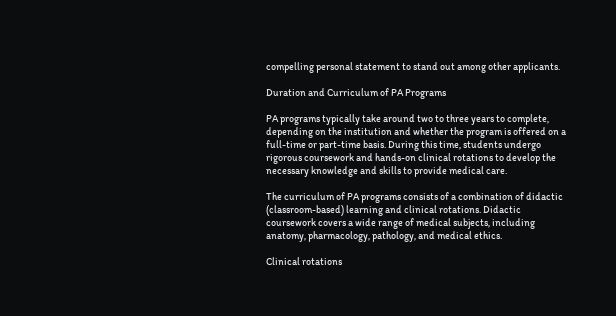compelling personal statement to stand out among other applicants.

Duration and Curriculum of PA Programs

PA programs typically take around two to three years to complete, depending on the institution and whether the program is offered on a full-time or part-time basis. During this time, students undergo rigorous coursework and hands-on clinical rotations to develop the necessary knowledge and skills to provide medical care.

The curriculum of PA programs consists of a combination of didactic (classroom-based) learning and clinical rotations. Didactic coursework covers a wide range of medical subjects, including anatomy, pharmacology, pathology, and medical ethics.

Clinical rotations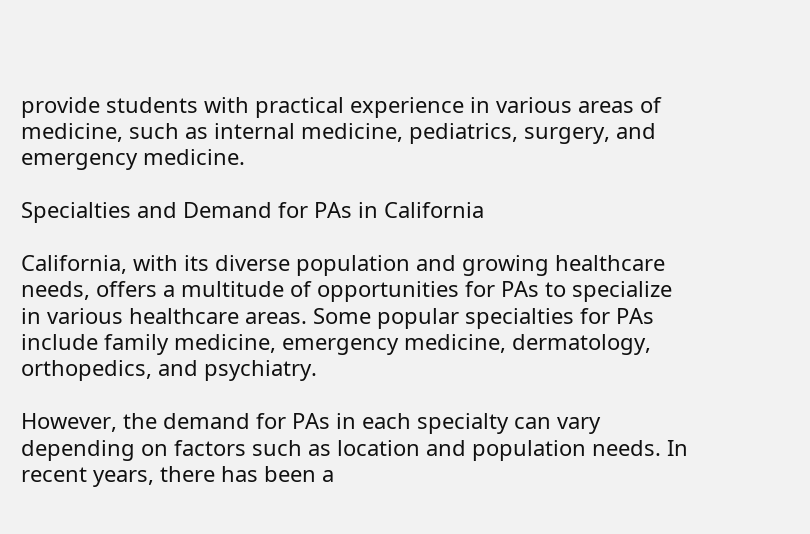provide students with practical experience in various areas of medicine, such as internal medicine, pediatrics, surgery, and emergency medicine.

Specialties and Demand for PAs in California

California, with its diverse population and growing healthcare needs, offers a multitude of opportunities for PAs to specialize in various healthcare areas. Some popular specialties for PAs include family medicine, emergency medicine, dermatology, orthopedics, and psychiatry.

However, the demand for PAs in each specialty can vary depending on factors such as location and population needs. In recent years, there has been a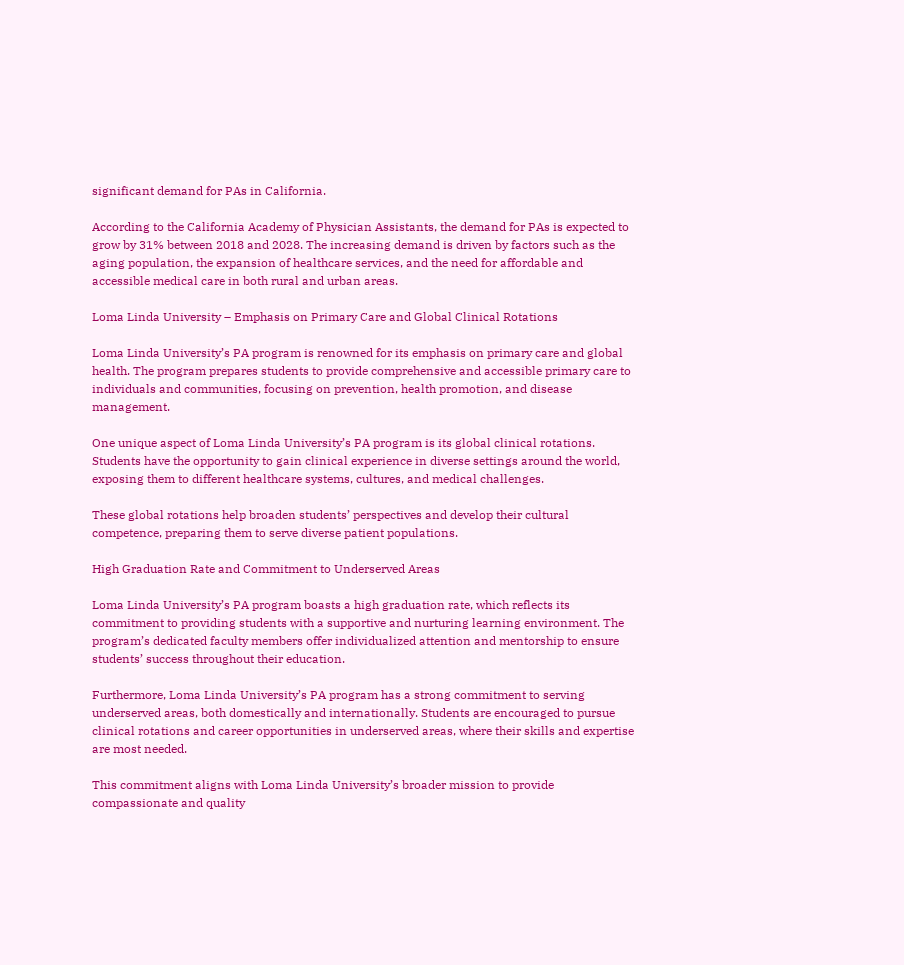significant demand for PAs in California.

According to the California Academy of Physician Assistants, the demand for PAs is expected to grow by 31% between 2018 and 2028. The increasing demand is driven by factors such as the aging population, the expansion of healthcare services, and the need for affordable and accessible medical care in both rural and urban areas.

Loma Linda University – Emphasis on Primary Care and Global Clinical Rotations

Loma Linda University’s PA program is renowned for its emphasis on primary care and global health. The program prepares students to provide comprehensive and accessible primary care to individuals and communities, focusing on prevention, health promotion, and disease management.

One unique aspect of Loma Linda University’s PA program is its global clinical rotations. Students have the opportunity to gain clinical experience in diverse settings around the world, exposing them to different healthcare systems, cultures, and medical challenges.

These global rotations help broaden students’ perspectives and develop their cultural competence, preparing them to serve diverse patient populations.

High Graduation Rate and Commitment to Underserved Areas

Loma Linda University’s PA program boasts a high graduation rate, which reflects its commitment to providing students with a supportive and nurturing learning environment. The program’s dedicated faculty members offer individualized attention and mentorship to ensure students’ success throughout their education.

Furthermore, Loma Linda University’s PA program has a strong commitment to serving underserved areas, both domestically and internationally. Students are encouraged to pursue clinical rotations and career opportunities in underserved areas, where their skills and expertise are most needed.

This commitment aligns with Loma Linda University’s broader mission to provide compassionate and quality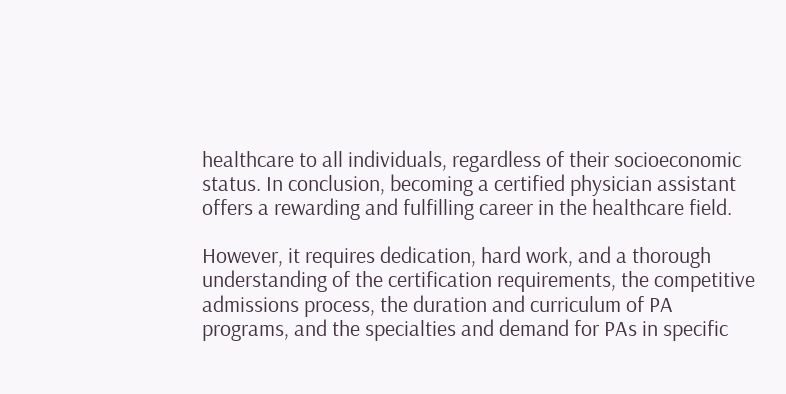healthcare to all individuals, regardless of their socioeconomic status. In conclusion, becoming a certified physician assistant offers a rewarding and fulfilling career in the healthcare field.

However, it requires dedication, hard work, and a thorough understanding of the certification requirements, the competitive admissions process, the duration and curriculum of PA programs, and the specialties and demand for PAs in specific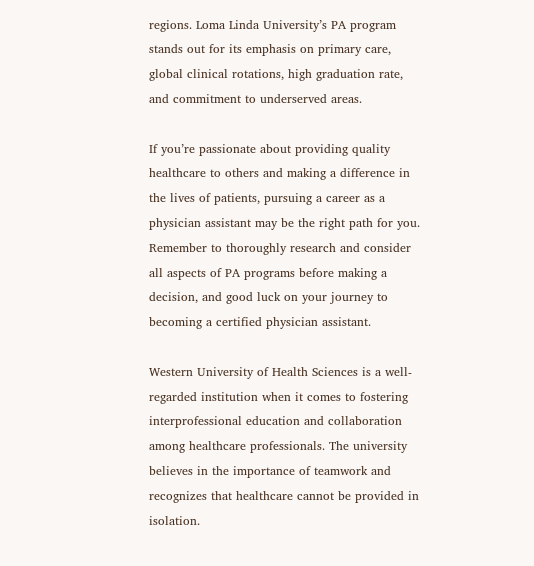regions. Loma Linda University’s PA program stands out for its emphasis on primary care, global clinical rotations, high graduation rate, and commitment to underserved areas.

If you’re passionate about providing quality healthcare to others and making a difference in the lives of patients, pursuing a career as a physician assistant may be the right path for you. Remember to thoroughly research and consider all aspects of PA programs before making a decision, and good luck on your journey to becoming a certified physician assistant.

Western University of Health Sciences is a well-regarded institution when it comes to fostering interprofessional education and collaboration among healthcare professionals. The university believes in the importance of teamwork and recognizes that healthcare cannot be provided in isolation.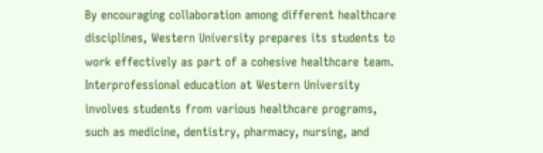By encouraging collaboration among different healthcare disciplines, Western University prepares its students to work effectively as part of a cohesive healthcare team. Interprofessional education at Western University involves students from various healthcare programs, such as medicine, dentistry, pharmacy, nursing, and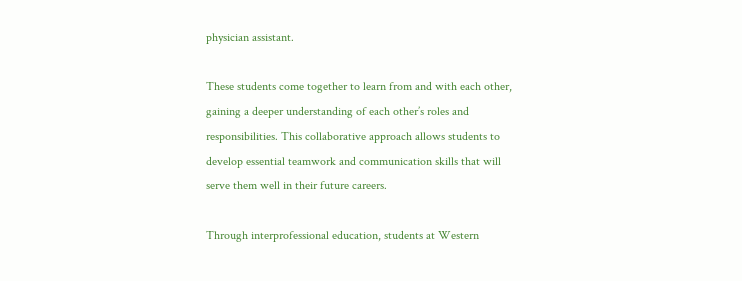physician assistant.

These students come together to learn from and with each other, gaining a deeper understanding of each other’s roles and responsibilities. This collaborative approach allows students to develop essential teamwork and communication skills that will serve them well in their future careers.

Through interprofessional education, students at Western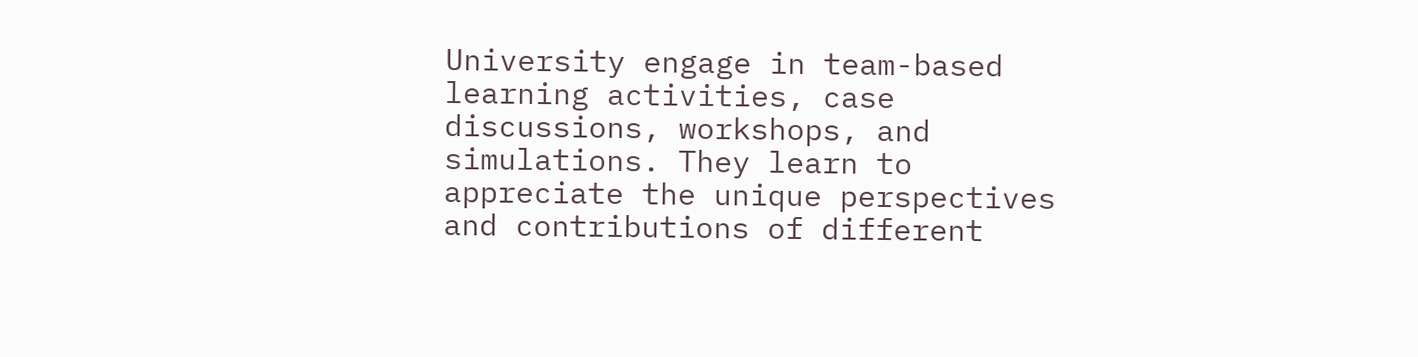University engage in team-based learning activities, case discussions, workshops, and simulations. They learn to appreciate the unique perspectives and contributions of different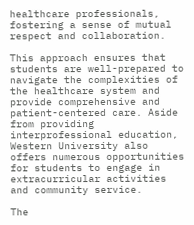healthcare professionals, fostering a sense of mutual respect and collaboration.

This approach ensures that students are well-prepared to navigate the complexities of the healthcare system and provide comprehensive and patient-centered care. Aside from providing interprofessional education, Western University also offers numerous opportunities for students to engage in extracurricular activities and community service.

The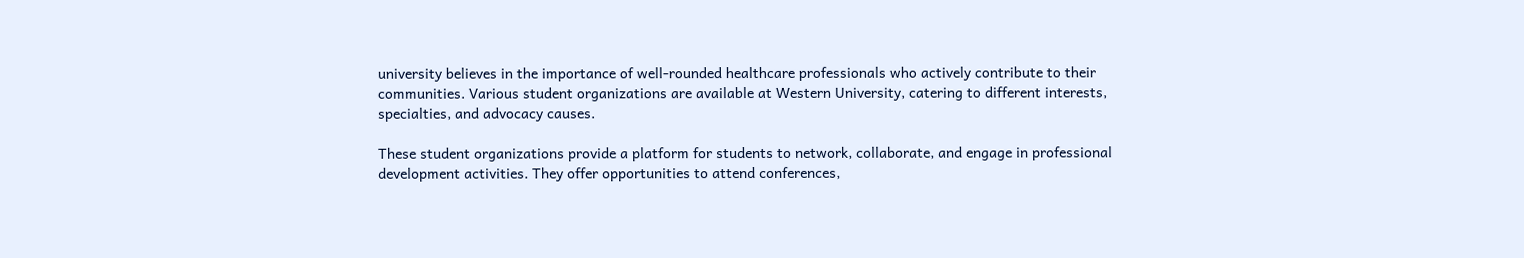university believes in the importance of well-rounded healthcare professionals who actively contribute to their communities. Various student organizations are available at Western University, catering to different interests, specialties, and advocacy causes.

These student organizations provide a platform for students to network, collaborate, and engage in professional development activities. They offer opportunities to attend conferences,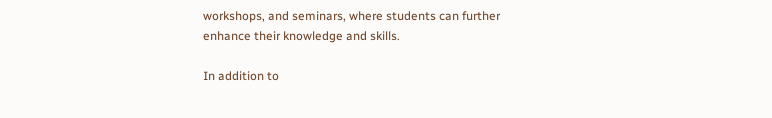workshops, and seminars, where students can further enhance their knowledge and skills.

In addition to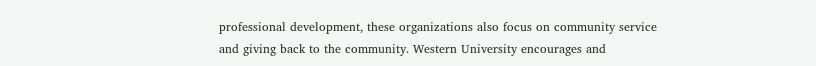professional development, these organizations also focus on community service and giving back to the community. Western University encourages and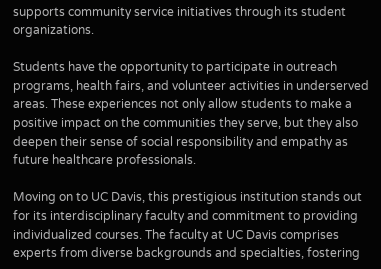supports community service initiatives through its student organizations.

Students have the opportunity to participate in outreach programs, health fairs, and volunteer activities in underserved areas. These experiences not only allow students to make a positive impact on the communities they serve, but they also deepen their sense of social responsibility and empathy as future healthcare professionals.

Moving on to UC Davis, this prestigious institution stands out for its interdisciplinary faculty and commitment to providing individualized courses. The faculty at UC Davis comprises experts from diverse backgrounds and specialties, fostering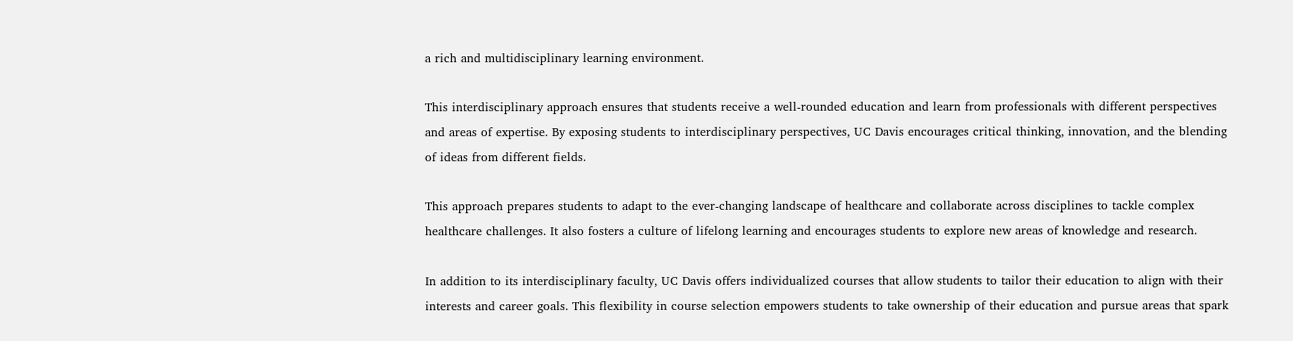a rich and multidisciplinary learning environment.

This interdisciplinary approach ensures that students receive a well-rounded education and learn from professionals with different perspectives and areas of expertise. By exposing students to interdisciplinary perspectives, UC Davis encourages critical thinking, innovation, and the blending of ideas from different fields.

This approach prepares students to adapt to the ever-changing landscape of healthcare and collaborate across disciplines to tackle complex healthcare challenges. It also fosters a culture of lifelong learning and encourages students to explore new areas of knowledge and research.

In addition to its interdisciplinary faculty, UC Davis offers individualized courses that allow students to tailor their education to align with their interests and career goals. This flexibility in course selection empowers students to take ownership of their education and pursue areas that spark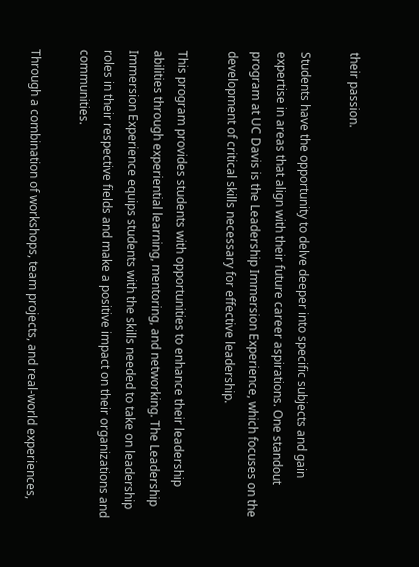their passion.

Students have the opportunity to delve deeper into specific subjects and gain expertise in areas that align with their future career aspirations. One standout program at UC Davis is the Leadership Immersion Experience, which focuses on the development of critical skills necessary for effective leadership.

This program provides students with opportunities to enhance their leadership abilities through experiential learning, mentoring, and networking. The Leadership Immersion Experience equips students with the skills needed to take on leadership roles in their respective fields and make a positive impact on their organizations and communities.

Through a combination of workshops, team projects, and real-world experiences,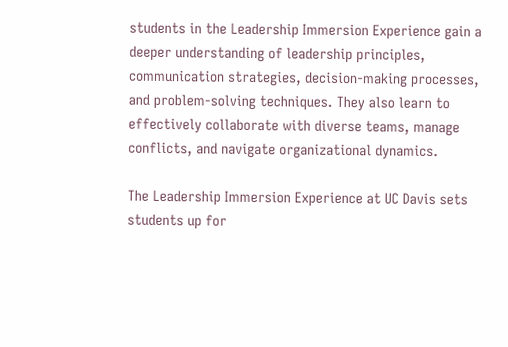students in the Leadership Immersion Experience gain a deeper understanding of leadership principles, communication strategies, decision-making processes, and problem-solving techniques. They also learn to effectively collaborate with diverse teams, manage conflicts, and navigate organizational dynamics.

The Leadership Immersion Experience at UC Davis sets students up for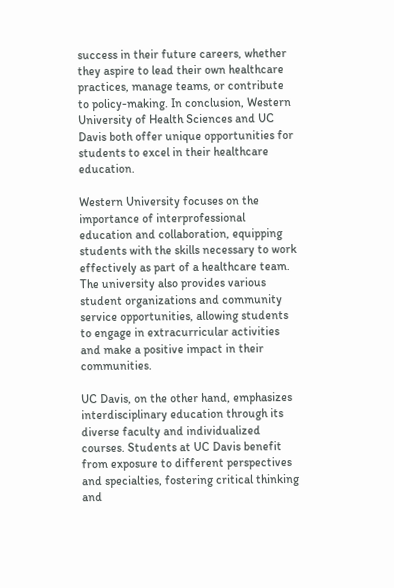success in their future careers, whether they aspire to lead their own healthcare practices, manage teams, or contribute to policy-making. In conclusion, Western University of Health Sciences and UC Davis both offer unique opportunities for students to excel in their healthcare education.

Western University focuses on the importance of interprofessional education and collaboration, equipping students with the skills necessary to work effectively as part of a healthcare team. The university also provides various student organizations and community service opportunities, allowing students to engage in extracurricular activities and make a positive impact in their communities.

UC Davis, on the other hand, emphasizes interdisciplinary education through its diverse faculty and individualized courses. Students at UC Davis benefit from exposure to different perspectives and specialties, fostering critical thinking and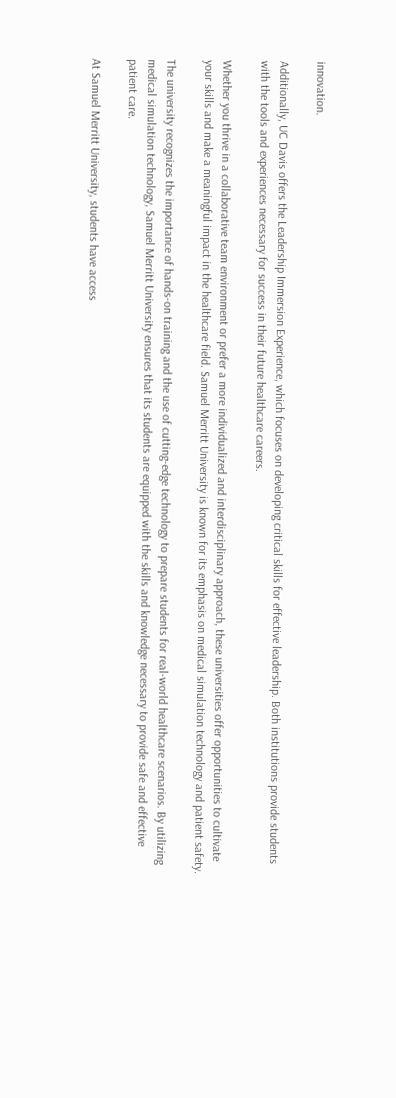innovation.

Additionally, UC Davis offers the Leadership Immersion Experience, which focuses on developing critical skills for effective leadership. Both institutions provide students with the tools and experiences necessary for success in their future healthcare careers.

Whether you thrive in a collaborative team environment or prefer a more individualized and interdisciplinary approach, these universities offer opportunities to cultivate your skills and make a meaningful impact in the healthcare field. Samuel Merritt University is known for its emphasis on medical simulation technology and patient safety.

The university recognizes the importance of hands-on training and the use of cutting-edge technology to prepare students for real-world healthcare scenarios. By utilizing medical simulation technology, Samuel Merritt University ensures that its students are equipped with the skills and knowledge necessary to provide safe and effective patient care.

At Samuel Merritt University, students have access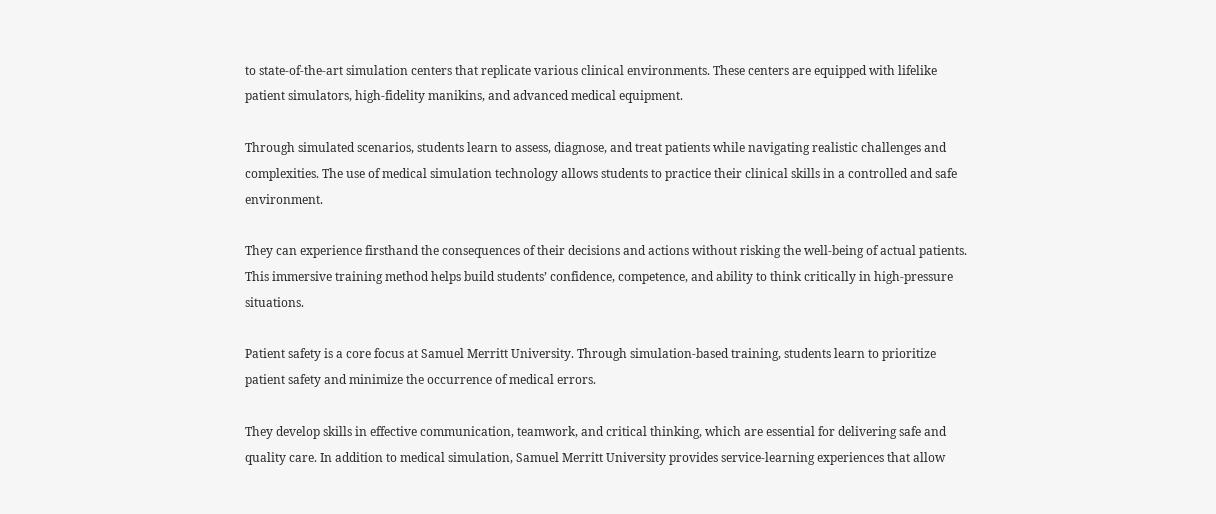to state-of-the-art simulation centers that replicate various clinical environments. These centers are equipped with lifelike patient simulators, high-fidelity manikins, and advanced medical equipment.

Through simulated scenarios, students learn to assess, diagnose, and treat patients while navigating realistic challenges and complexities. The use of medical simulation technology allows students to practice their clinical skills in a controlled and safe environment.

They can experience firsthand the consequences of their decisions and actions without risking the well-being of actual patients. This immersive training method helps build students’ confidence, competence, and ability to think critically in high-pressure situations.

Patient safety is a core focus at Samuel Merritt University. Through simulation-based training, students learn to prioritize patient safety and minimize the occurrence of medical errors.

They develop skills in effective communication, teamwork, and critical thinking, which are essential for delivering safe and quality care. In addition to medical simulation, Samuel Merritt University provides service-learning experiences that allow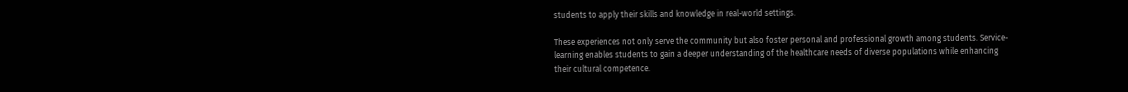students to apply their skills and knowledge in real-world settings.

These experiences not only serve the community but also foster personal and professional growth among students. Service-learning enables students to gain a deeper understanding of the healthcare needs of diverse populations while enhancing their cultural competence.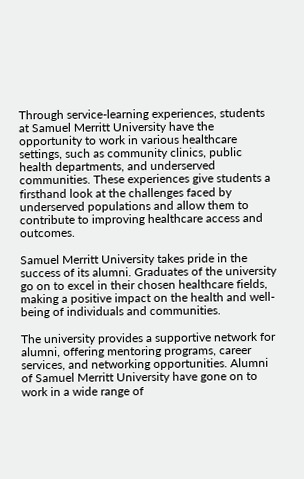Through service-learning experiences, students at Samuel Merritt University have the opportunity to work in various healthcare settings, such as community clinics, public health departments, and underserved communities. These experiences give students a firsthand look at the challenges faced by underserved populations and allow them to contribute to improving healthcare access and outcomes.

Samuel Merritt University takes pride in the success of its alumni. Graduates of the university go on to excel in their chosen healthcare fields, making a positive impact on the health and well-being of individuals and communities.

The university provides a supportive network for alumni, offering mentoring programs, career services, and networking opportunities. Alumni of Samuel Merritt University have gone on to work in a wide range of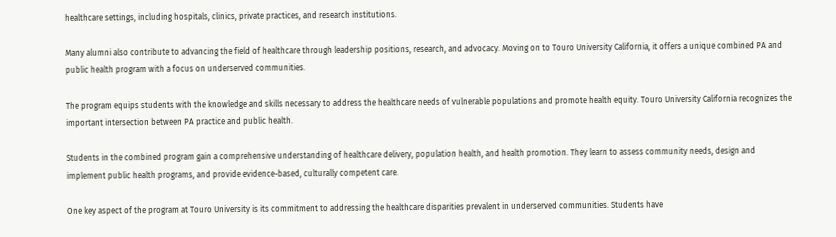healthcare settings, including hospitals, clinics, private practices, and research institutions.

Many alumni also contribute to advancing the field of healthcare through leadership positions, research, and advocacy. Moving on to Touro University California, it offers a unique combined PA and public health program with a focus on underserved communities.

The program equips students with the knowledge and skills necessary to address the healthcare needs of vulnerable populations and promote health equity. Touro University California recognizes the important intersection between PA practice and public health.

Students in the combined program gain a comprehensive understanding of healthcare delivery, population health, and health promotion. They learn to assess community needs, design and implement public health programs, and provide evidence-based, culturally competent care.

One key aspect of the program at Touro University is its commitment to addressing the healthcare disparities prevalent in underserved communities. Students have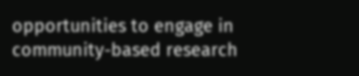opportunities to engage in community-based research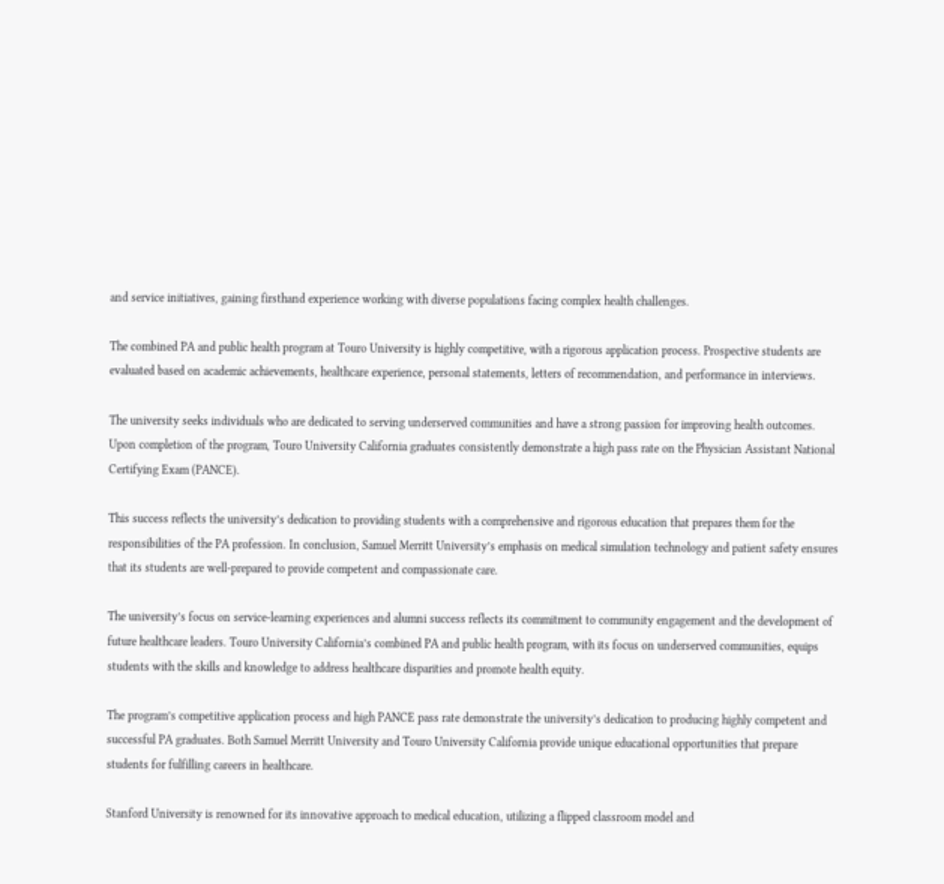and service initiatives, gaining firsthand experience working with diverse populations facing complex health challenges.

The combined PA and public health program at Touro University is highly competitive, with a rigorous application process. Prospective students are evaluated based on academic achievements, healthcare experience, personal statements, letters of recommendation, and performance in interviews.

The university seeks individuals who are dedicated to serving underserved communities and have a strong passion for improving health outcomes. Upon completion of the program, Touro University California graduates consistently demonstrate a high pass rate on the Physician Assistant National Certifying Exam (PANCE).

This success reflects the university’s dedication to providing students with a comprehensive and rigorous education that prepares them for the responsibilities of the PA profession. In conclusion, Samuel Merritt University’s emphasis on medical simulation technology and patient safety ensures that its students are well-prepared to provide competent and compassionate care.

The university’s focus on service-learning experiences and alumni success reflects its commitment to community engagement and the development of future healthcare leaders. Touro University California’s combined PA and public health program, with its focus on underserved communities, equips students with the skills and knowledge to address healthcare disparities and promote health equity.

The program’s competitive application process and high PANCE pass rate demonstrate the university’s dedication to producing highly competent and successful PA graduates. Both Samuel Merritt University and Touro University California provide unique educational opportunities that prepare students for fulfilling careers in healthcare.

Stanford University is renowned for its innovative approach to medical education, utilizing a flipped classroom model and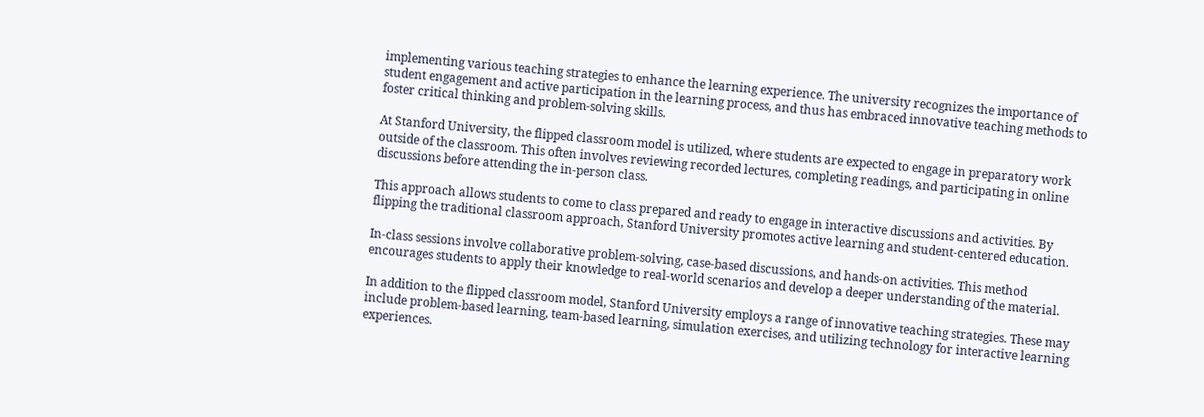implementing various teaching strategies to enhance the learning experience. The university recognizes the importance of student engagement and active participation in the learning process, and thus has embraced innovative teaching methods to foster critical thinking and problem-solving skills.

At Stanford University, the flipped classroom model is utilized, where students are expected to engage in preparatory work outside of the classroom. This often involves reviewing recorded lectures, completing readings, and participating in online discussions before attending the in-person class.

This approach allows students to come to class prepared and ready to engage in interactive discussions and activities. By flipping the traditional classroom approach, Stanford University promotes active learning and student-centered education.

In-class sessions involve collaborative problem-solving, case-based discussions, and hands-on activities. This method encourages students to apply their knowledge to real-world scenarios and develop a deeper understanding of the material.

In addition to the flipped classroom model, Stanford University employs a range of innovative teaching strategies. These may include problem-based learning, team-based learning, simulation exercises, and utilizing technology for interactive learning experiences.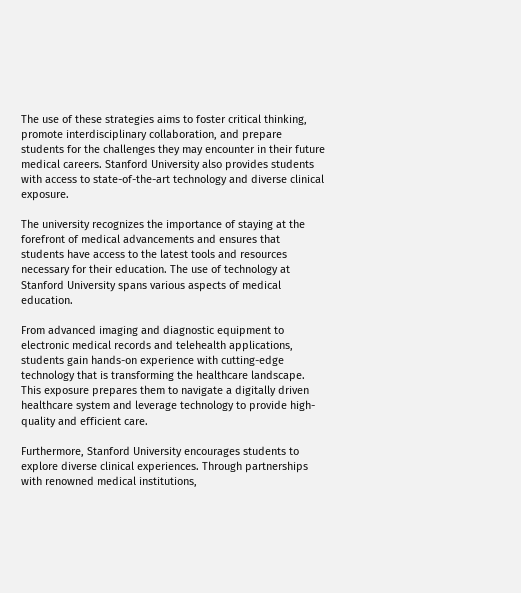The use of these strategies aims to foster critical thinking, promote interdisciplinary collaboration, and prepare students for the challenges they may encounter in their future medical careers. Stanford University also provides students with access to state-of-the-art technology and diverse clinical exposure.

The university recognizes the importance of staying at the forefront of medical advancements and ensures that students have access to the latest tools and resources necessary for their education. The use of technology at Stanford University spans various aspects of medical education.

From advanced imaging and diagnostic equipment to electronic medical records and telehealth applications, students gain hands-on experience with cutting-edge technology that is transforming the healthcare landscape. This exposure prepares them to navigate a digitally driven healthcare system and leverage technology to provide high-quality and efficient care.

Furthermore, Stanford University encourages students to explore diverse clinical experiences. Through partnerships with renowned medical institutions,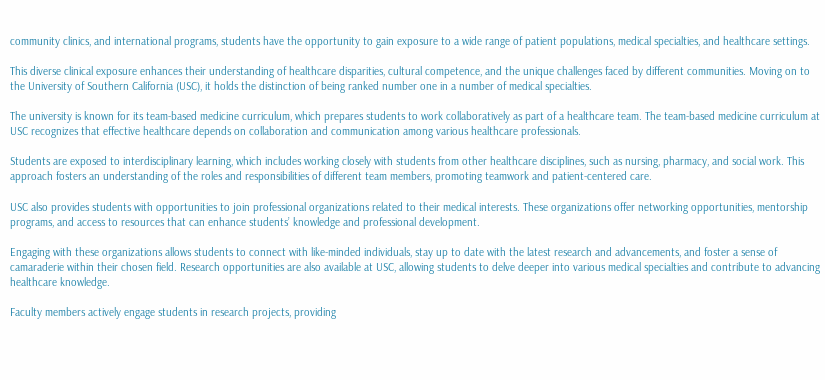community clinics, and international programs, students have the opportunity to gain exposure to a wide range of patient populations, medical specialties, and healthcare settings.

This diverse clinical exposure enhances their understanding of healthcare disparities, cultural competence, and the unique challenges faced by different communities. Moving on to the University of Southern California (USC), it holds the distinction of being ranked number one in a number of medical specialties.

The university is known for its team-based medicine curriculum, which prepares students to work collaboratively as part of a healthcare team. The team-based medicine curriculum at USC recognizes that effective healthcare depends on collaboration and communication among various healthcare professionals.

Students are exposed to interdisciplinary learning, which includes working closely with students from other healthcare disciplines, such as nursing, pharmacy, and social work. This approach fosters an understanding of the roles and responsibilities of different team members, promoting teamwork and patient-centered care.

USC also provides students with opportunities to join professional organizations related to their medical interests. These organizations offer networking opportunities, mentorship programs, and access to resources that can enhance students’ knowledge and professional development.

Engaging with these organizations allows students to connect with like-minded individuals, stay up to date with the latest research and advancements, and foster a sense of camaraderie within their chosen field. Research opportunities are also available at USC, allowing students to delve deeper into various medical specialties and contribute to advancing healthcare knowledge.

Faculty members actively engage students in research projects, providing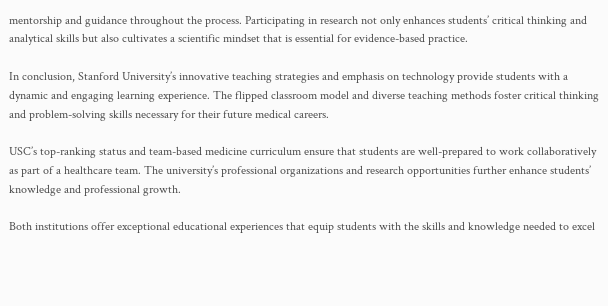mentorship and guidance throughout the process. Participating in research not only enhances students’ critical thinking and analytical skills but also cultivates a scientific mindset that is essential for evidence-based practice.

In conclusion, Stanford University’s innovative teaching strategies and emphasis on technology provide students with a dynamic and engaging learning experience. The flipped classroom model and diverse teaching methods foster critical thinking and problem-solving skills necessary for their future medical careers.

USC’s top-ranking status and team-based medicine curriculum ensure that students are well-prepared to work collaboratively as part of a healthcare team. The university’s professional organizations and research opportunities further enhance students’ knowledge and professional growth.

Both institutions offer exceptional educational experiences that equip students with the skills and knowledge needed to excel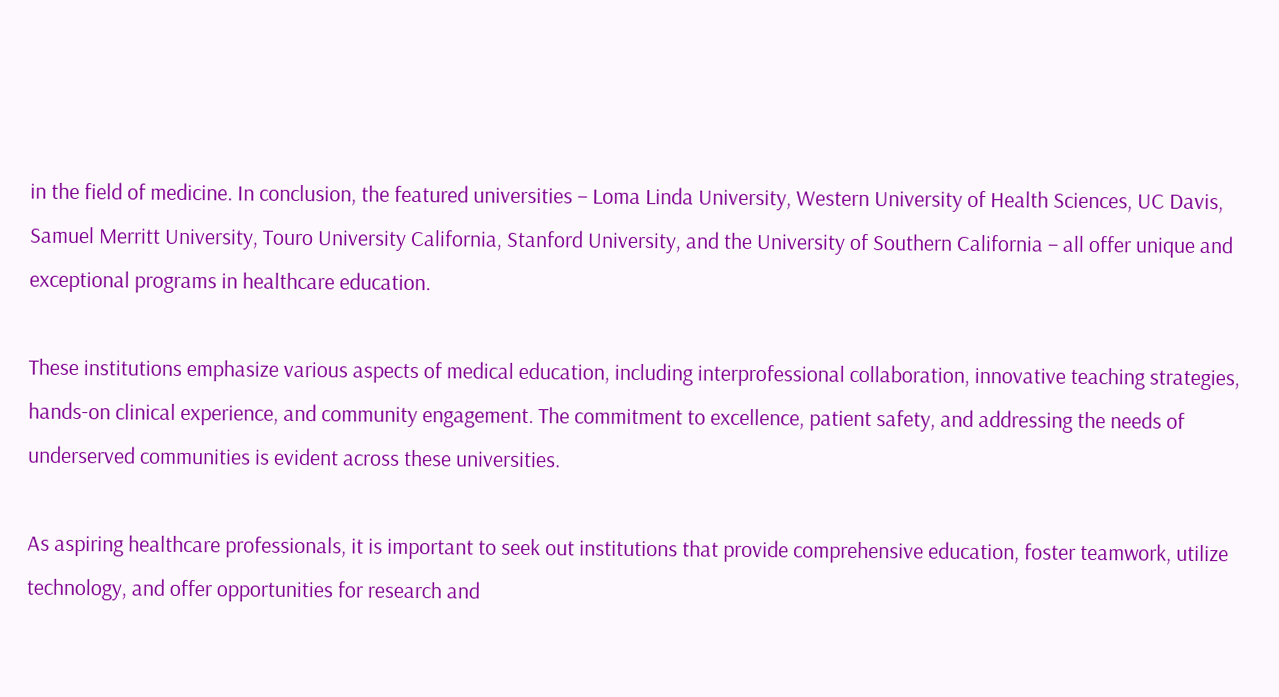in the field of medicine. In conclusion, the featured universities – Loma Linda University, Western University of Health Sciences, UC Davis, Samuel Merritt University, Touro University California, Stanford University, and the University of Southern California – all offer unique and exceptional programs in healthcare education.

These institutions emphasize various aspects of medical education, including interprofessional collaboration, innovative teaching strategies, hands-on clinical experience, and community engagement. The commitment to excellence, patient safety, and addressing the needs of underserved communities is evident across these universities.

As aspiring healthcare professionals, it is important to seek out institutions that provide comprehensive education, foster teamwork, utilize technology, and offer opportunities for research and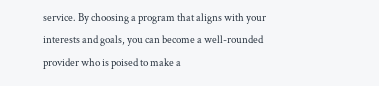service. By choosing a program that aligns with your interests and goals, you can become a well-rounded provider who is poised to make a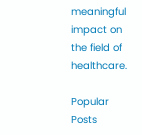meaningful impact on the field of healthcare.

Popular Posts